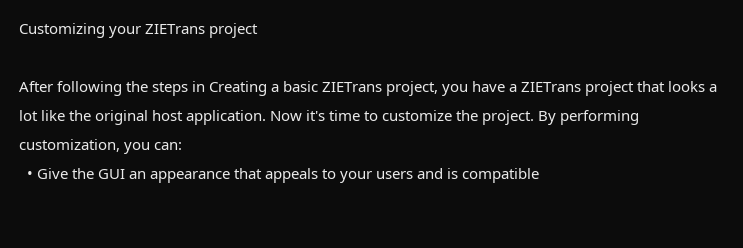Customizing your ZIETrans project

After following the steps in Creating a basic ZIETrans project, you have a ZIETrans project that looks a lot like the original host application. Now it's time to customize the project. By performing customization, you can:
  • Give the GUI an appearance that appeals to your users and is compatible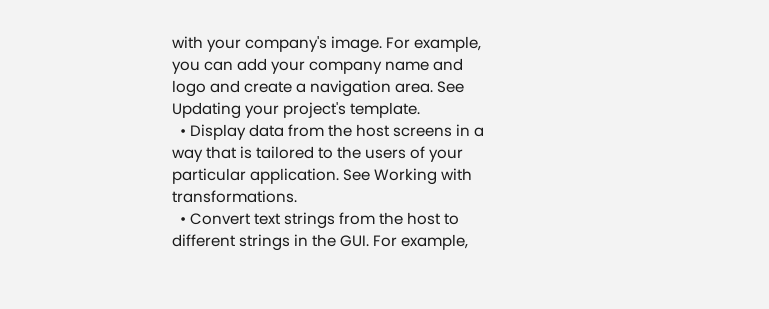with your company's image. For example, you can add your company name and logo and create a navigation area. See Updating your project's template.
  • Display data from the host screens in a way that is tailored to the users of your particular application. See Working with transformations.
  • Convert text strings from the host to different strings in the GUI. For example,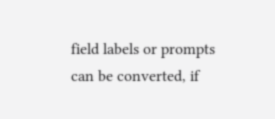field labels or prompts can be converted, if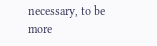necessary, to be more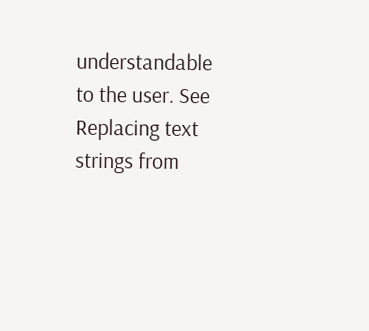understandable to the user. See Replacing text strings from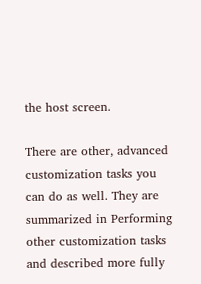the host screen.

There are other, advanced customization tasks you can do as well. They are summarized in Performing other customization tasks and described more fully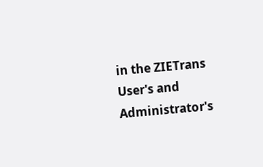in the ZIETrans User's and Administrator's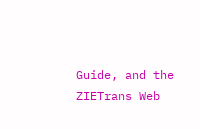Guide, and the ZIETrans Web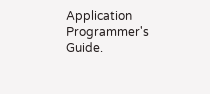Application Programmer's Guide.